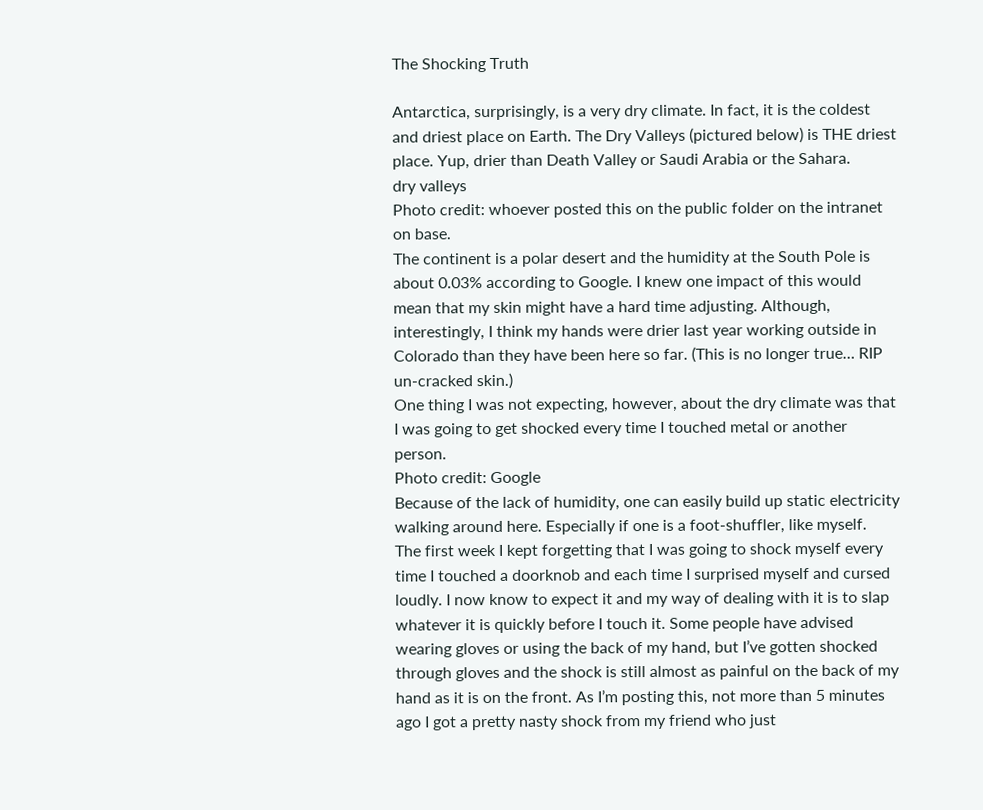The Shocking Truth

Antarctica, surprisingly, is a very dry climate. In fact, it is the coldest and driest place on Earth. The Dry Valleys (pictured below) is THE driest place. Yup, drier than Death Valley or Saudi Arabia or the Sahara.
dry valleys
Photo credit: whoever posted this on the public folder on the intranet on base.
The continent is a polar desert and the humidity at the South Pole is about 0.03% according to Google. I knew one impact of this would mean that my skin might have a hard time adjusting. Although, interestingly, I think my hands were drier last year working outside in Colorado than they have been here so far. (This is no longer true… RIP un-cracked skin.)
One thing I was not expecting, however, about the dry climate was that I was going to get shocked every time I touched metal or another person.
Photo credit: Google
Because of the lack of humidity, one can easily build up static electricity walking around here. Especially if one is a foot-shuffler, like myself.
The first week I kept forgetting that I was going to shock myself every time I touched a doorknob and each time I surprised myself and cursed loudly. I now know to expect it and my way of dealing with it is to slap whatever it is quickly before I touch it. Some people have advised wearing gloves or using the back of my hand, but I’ve gotten shocked through gloves and the shock is still almost as painful on the back of my hand as it is on the front. As I’m posting this, not more than 5 minutes ago I got a pretty nasty shock from my friend who just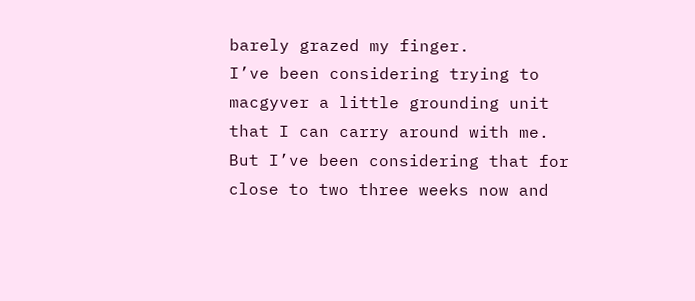barely grazed my finger.
I’ve been considering trying to macgyver a little grounding unit that I can carry around with me. But I’ve been considering that for close to two three weeks now and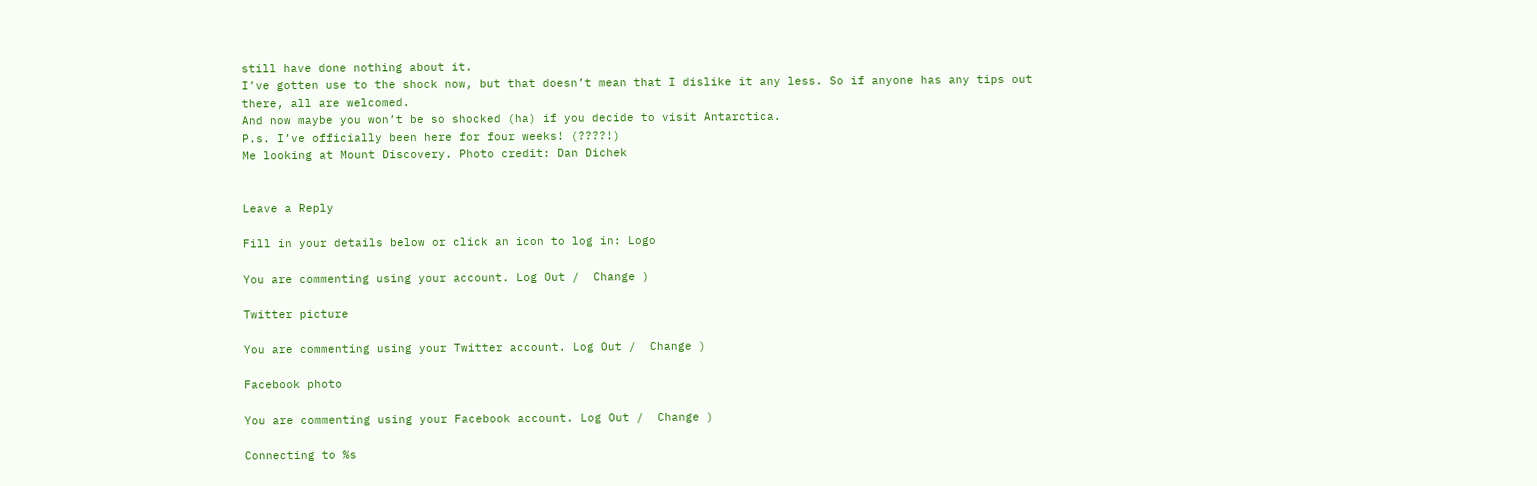still have done nothing about it.
I’ve gotten use to the shock now, but that doesn’t mean that I dislike it any less. So if anyone has any tips out there, all are welcomed.
And now maybe you won’t be so shocked (ha) if you decide to visit Antarctica.
P.s. I’ve officially been here for four weeks! (????!)
Me looking at Mount Discovery. Photo credit: Dan Dichek


Leave a Reply

Fill in your details below or click an icon to log in: Logo

You are commenting using your account. Log Out /  Change )

Twitter picture

You are commenting using your Twitter account. Log Out /  Change )

Facebook photo

You are commenting using your Facebook account. Log Out /  Change )

Connecting to %s